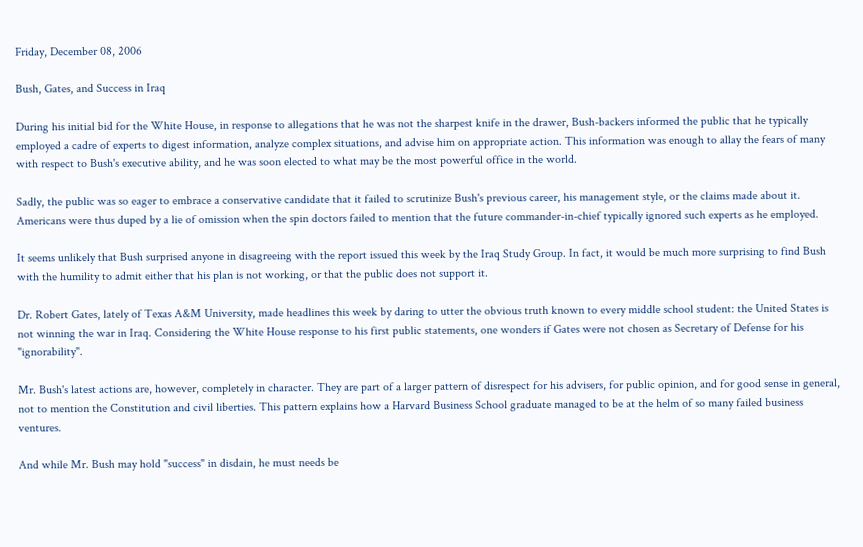Friday, December 08, 2006

Bush, Gates, and Success in Iraq

During his initial bid for the White House, in response to allegations that he was not the sharpest knife in the drawer, Bush-backers informed the public that he typically employed a cadre of experts to digest information, analyze complex situations, and advise him on appropriate action. This information was enough to allay the fears of many with respect to Bush's executive ability, and he was soon elected to what may be the most powerful office in the world.

Sadly, the public was so eager to embrace a conservative candidate that it failed to scrutinize Bush's previous career, his management style, or the claims made about it. Americans were thus duped by a lie of omission when the spin doctors failed to mention that the future commander-in-chief typically ignored such experts as he employed.

It seems unlikely that Bush surprised anyone in disagreeing with the report issued this week by the Iraq Study Group. In fact, it would be much more surprising to find Bush with the humility to admit either that his plan is not working, or that the public does not support it.

Dr. Robert Gates, lately of Texas A&M University, made headlines this week by daring to utter the obvious truth known to every middle school student: the United States is not winning the war in Iraq. Considering the White House response to his first public statements, one wonders if Gates were not chosen as Secretary of Defense for his "ignorability".

Mr. Bush's latest actions are, however, completely in character. They are part of a larger pattern of disrespect for his advisers, for public opinion, and for good sense in general, not to mention the Constitution and civil liberties. This pattern explains how a Harvard Business School graduate managed to be at the helm of so many failed business ventures.

And while Mr. Bush may hold "success" in disdain, he must needs be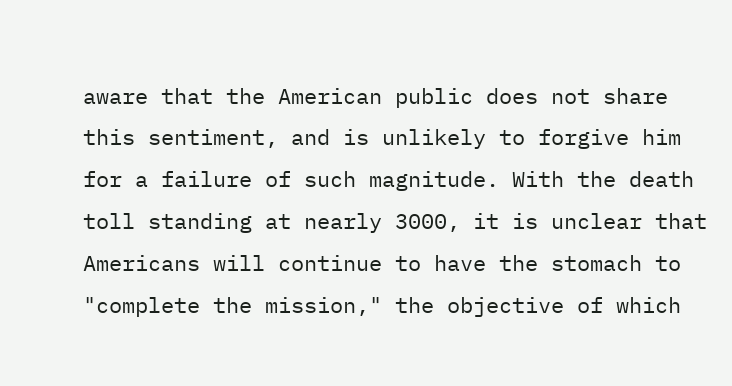aware that the American public does not share this sentiment, and is unlikely to forgive him for a failure of such magnitude. With the death toll standing at nearly 3000, it is unclear that Americans will continue to have the stomach to "complete the mission," the objective of which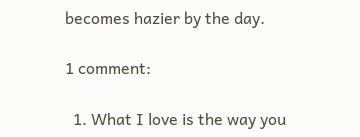becomes hazier by the day.

1 comment:

  1. What I love is the way you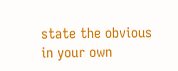state the obvious in your own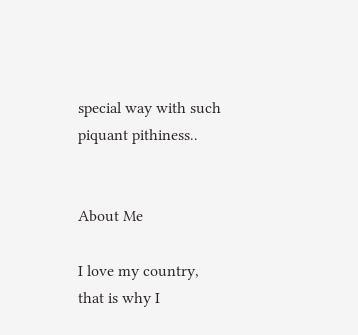special way with such piquant pithiness..


About Me

I love my country, that is why I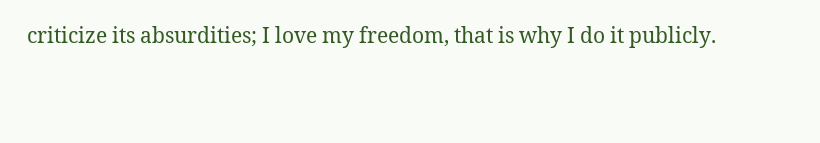criticize its absurdities; I love my freedom, that is why I do it publicly.